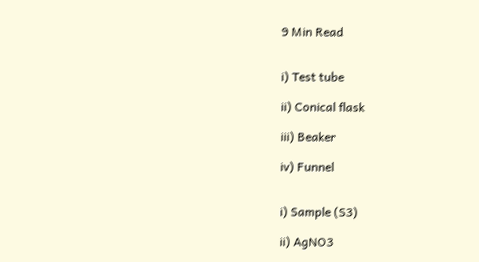9 Min Read


i) Test tube

ii) Conical flask

iii) Beaker

iv) Funnel


i) Sample (S3)

ii) AgNO3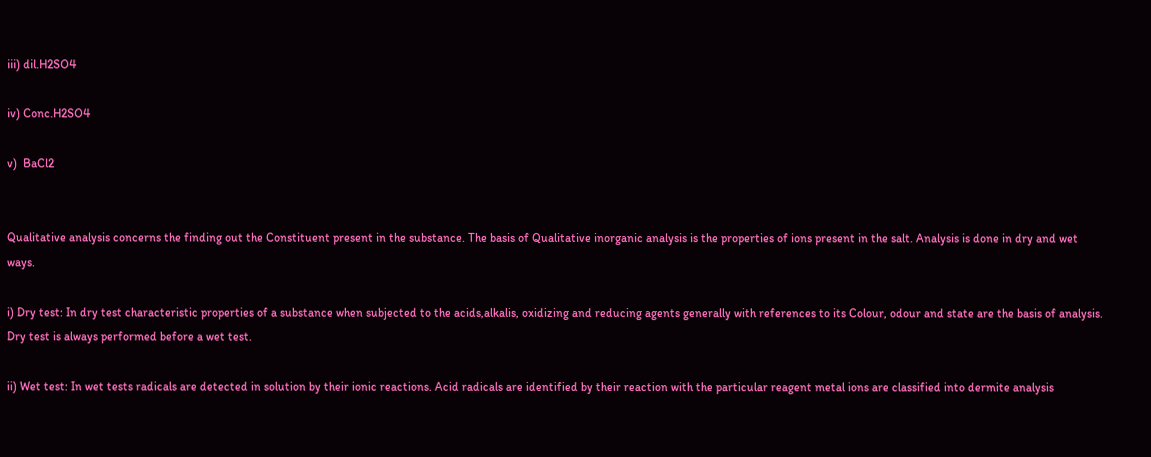iii) dil.H2SO4

iv) Conc.H2SO4

v)  BaCl2


Qualitative analysis concerns the finding out the Constituent present in the substance. The basis of Qualitative inorganic analysis is the properties of ions present in the salt. Analysis is done in dry and wet ways.

i) Dry test: In dry test characteristic properties of a substance when subjected to the acids,alkalis, oxidizing and reducing agents generally with references to its Colour, odour and state are the basis of analysis. Dry test is always performed before a wet test.

ii) Wet test: In wet tests radicals are detected in solution by their ionic reactions. Acid radicals are identified by their reaction with the particular reagent metal ions are classified into dermite analysis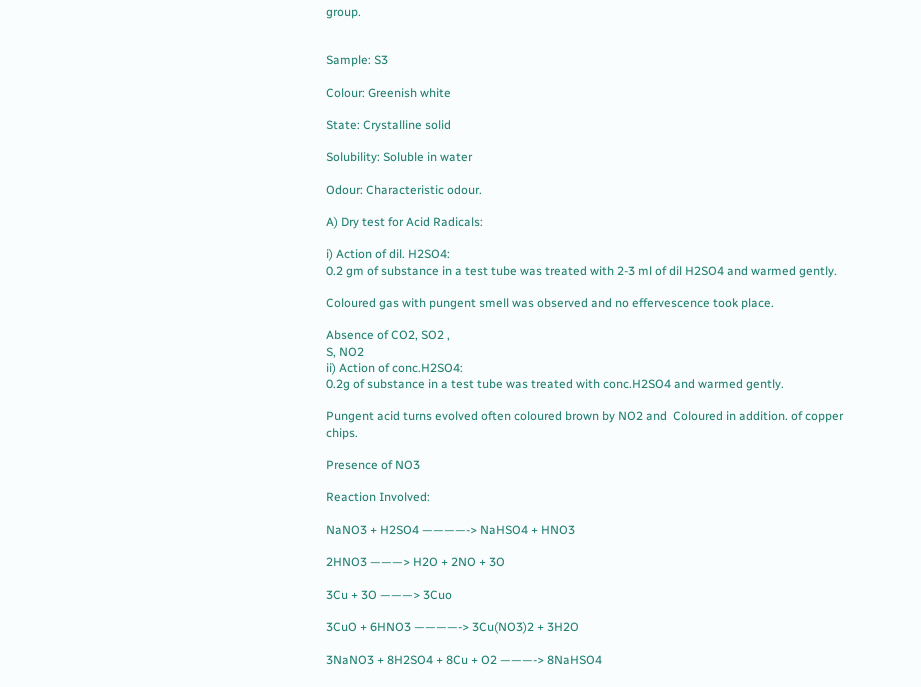group.


Sample: S3

Colour: Greenish white

State: Crystalline solid

Solubility: Soluble in water

Odour: Characteristic odour.

A) Dry test for Acid Radicals:

i) Action of dil. H2SO4:
0.2 gm of substance in a test tube was treated with 2-3 ml of dil H2SO4 and warmed gently.

Coloured gas with pungent smell was observed and no effervescence took place.

Absence of CO2, SO2 ,
S, NO2
ii) Action of conc.H2SO4:
0.2g of substance in a test tube was treated with conc.H2SO4 and warmed gently.

Pungent acid turns evolved often coloured brown by NO2 and  Coloured in addition. of copper chips.

Presence of NO3

Reaction Involved:

NaNO3 + H2SO4 ————-> NaHSO4 + HNO3

2HNO3 ———> H2O + 2NO + 3O

3Cu + 3O ———> 3Cuo

3CuO + 6HNO3 ————-> 3Cu(NO3)2 + 3H2O

3NaNO3 + 8H2SO4 + 8Cu + O2 ———-> 8NaHSO4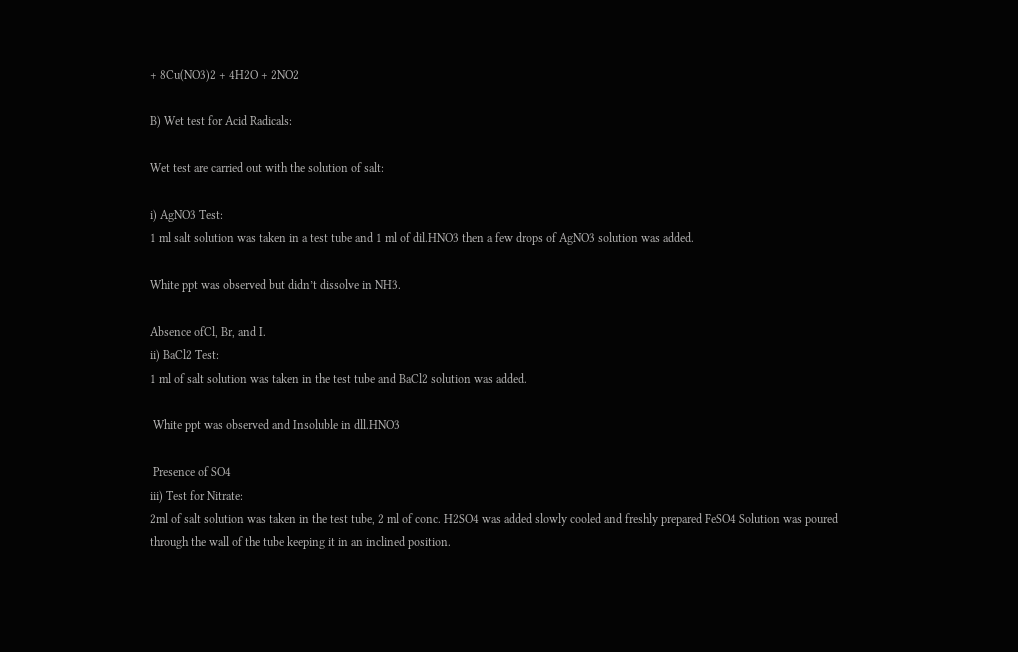+ 8Cu(NO3)2 + 4H2O + 2NO2

B) Wet test for Acid Radicals:

Wet test are carried out with the solution of salt:

i) AgNO3 Test:
1 ml salt solution was taken in a test tube and 1 ml of dil.HNO3 then a few drops of AgNO3 solution was added.

White ppt was observed but didn’t dissolve in NH3.

Absence ofCl, Br, and I.
ii) BaCl2 Test:
1 ml of salt solution was taken in the test tube and BaCl2 solution was added.

 White ppt was observed and Insoluble in dll.HNO3

 Presence of SO4
iii) Test for Nitrate:
2ml of salt solution was taken in the test tube, 2 ml of conc. H2SO4 was added slowly cooled and freshly prepared FeSO4 Solution was poured through the wall of the tube keeping it in an inclined position.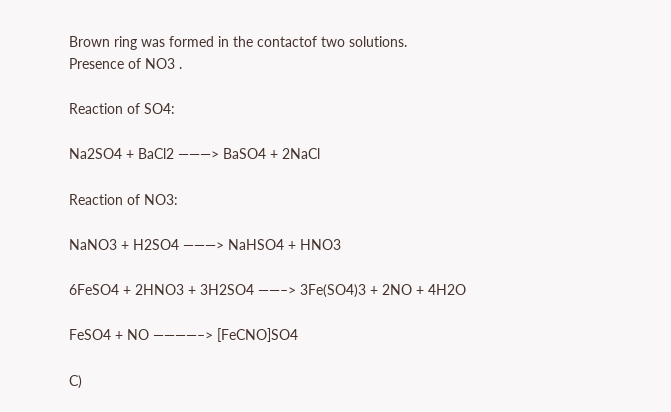Brown ring was formed in the contactof two solutions.
Presence of NO3 .

Reaction of SO4:

Na2SO4 + BaCl2 ———> BaSO4 + 2NaCl

Reaction of NO3:

NaNO3 + H2SO4 ———> NaHSO4 + HNO3

6FeSO4 + 2HNO3 + 3H2SO4 ——–> 3Fe(SO4)3 + 2NO + 4H2O

FeSO4 + NO ————–> [FeCNO]SO4

C)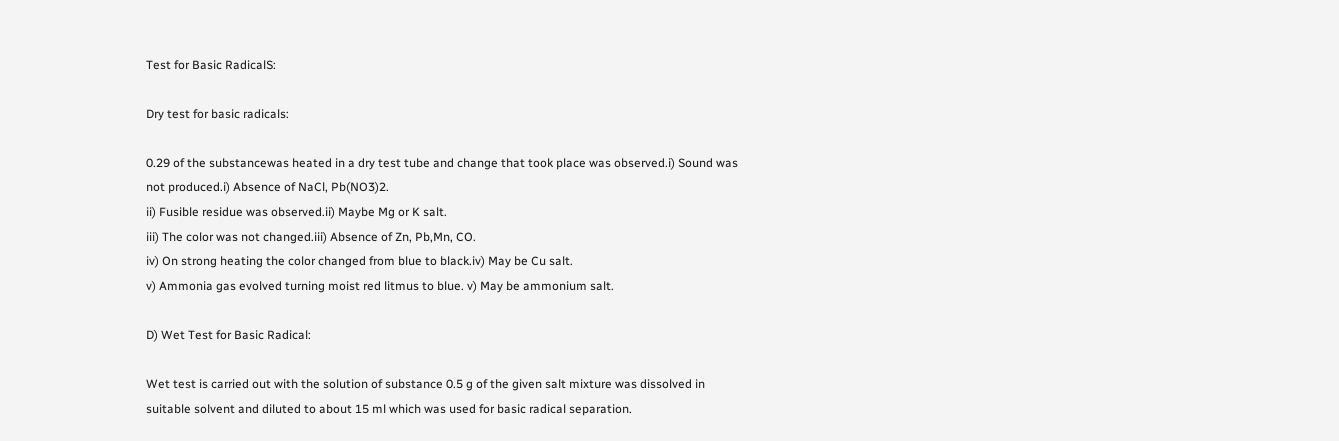Test for Basic RadicalS:

Dry test for basic radicals:

0.29 of the substancewas heated in a dry test tube and change that took place was observed.i) Sound was not produced.i) Absence of NaCl, Pb(NO3)2.
ii) Fusible residue was observed.ii) Maybe Mg or K salt.
iii) The color was not changed.iii) Absence of Zn, Pb,Mn, CO.
iv) On strong heating the color changed from blue to black.iv) May be Cu salt.
v) Ammonia gas evolved turning moist red litmus to blue. v) May be ammonium salt.

D) Wet Test for Basic Radical:

Wet test is carried out with the solution of substance 0.5 g of the given salt mixture was dissolved in suitable solvent and diluted to about 15 ml which was used for basic radical separation.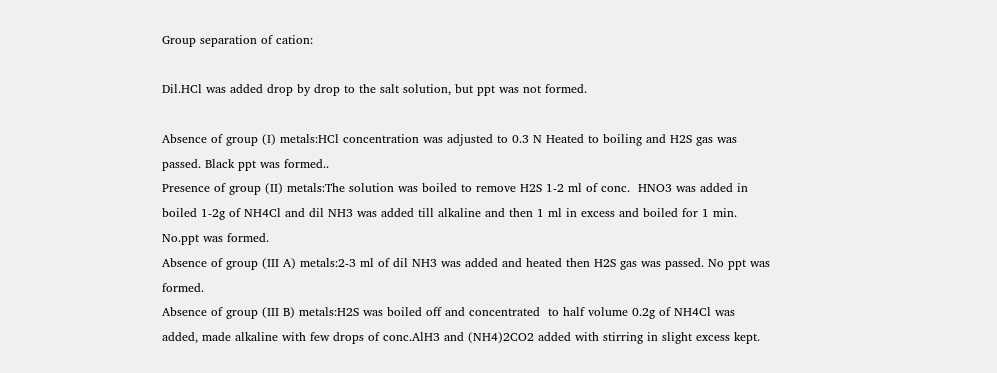Group separation of cation:

Dil.HCl was added drop by drop to the salt solution, but ppt was not formed.

Absence of group (I) metals:HCl concentration was adjusted to 0.3 N Heated to boiling and H2S gas was passed. Black ppt was formed..
Presence of group (II) metals:The solution was boiled to remove H2S 1-2 ml of conc.  HNO3 was added in boiled 1-2g of NH4Cl and dil NH3 was added till alkaline and then 1 ml in excess and boiled for 1 min. No.ppt was formed.
Absence of group (III A) metals:2-3 ml of dil NH3 was added and heated then H2S gas was passed. No ppt was formed.
Absence of group (III B) metals:H2S was boiled off and concentrated  to half volume 0.2g of NH4Cl was added, made alkaline with few drops of conc.AlH3 and (NH4)2CO2 added with stirring in slight excess kept.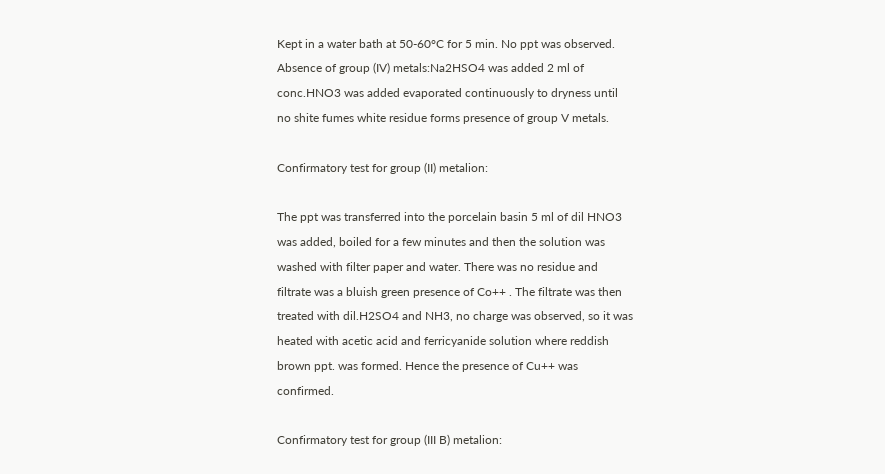Kept in a water bath at 50-60°C for 5 min. No ppt was observed.
Absence of group (IV) metals:Na2HSO4 was added 2 ml of conc.HNO3 was added evaporated continuously to dryness until no shite fumes white residue forms presence of group V metals.

Confirmatory test for group (II) metalion:

The ppt was transferred into the porcelain basin 5 ml of dil HNO3 was added, boiled for a few minutes and then the solution was washed with filter paper and water. There was no residue and filtrate was a bluish green presence of Co++ . The filtrate was then treated with dil.H2SO4 and NH3, no charge was observed, so it was heated with acetic acid and ferricyanide solution where reddish brown ppt. was formed. Hence the presence of Cu++ was confirmed.

Confirmatory test for group (III B) metalion: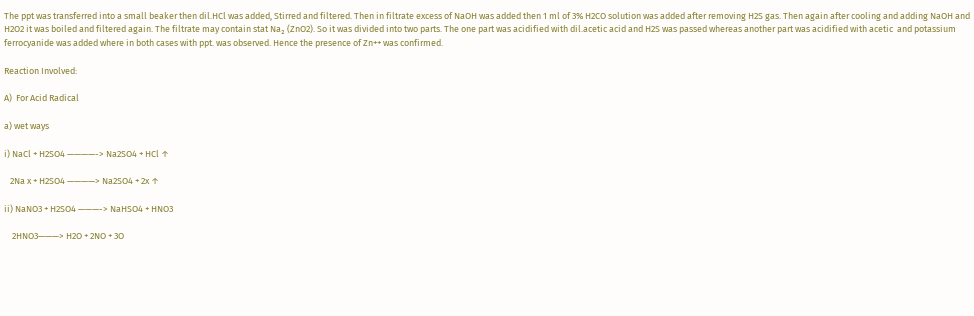The ppt was transferred into a small beaker then dil.HCl was added, Stirred and filtered. Then in filtrate excess of NaOH was added then 1 ml of 3% H2CO solution was added after removing H2S gas. Then again after cooling and adding NaOH and H2O2 it was boiled and filtered again. The filtrate may contain stat Na₂ (ZnO2). So it was divided into two parts. The one part was acidified with dil.acetic acid and H2S was passed whereas another part was acidified with acetic  and potassium ferrocyanide was added where in both cases with ppt. was observed. Hence the presence of Zn++ was confirmed.

Reaction Involved:

A)  For Acid Radical

a) wet ways

i) NaCl + H2SO4 ————-> Na2SO4 + HCl ↑

   2Na x + H2SO4 ————> Na2SO4 + 2x ↑

ii) NaNO3 + H2SO4 ———-> NaHSO4 + HNO3

    2HNO3———> H2O + 2NO + 3O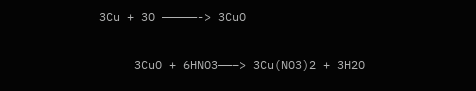3Cu + 3O —————-> 3CuO

     3CuO + 6HNO3——–> 3Cu(NO3)2 + 3H2O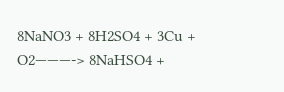8NaNO3 + 8H2SO4 + 3Cu + O2———-> 8NaHSO4 +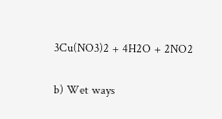3Cu(NO3)2 + 4H2O + 2NO2

b) Wet ways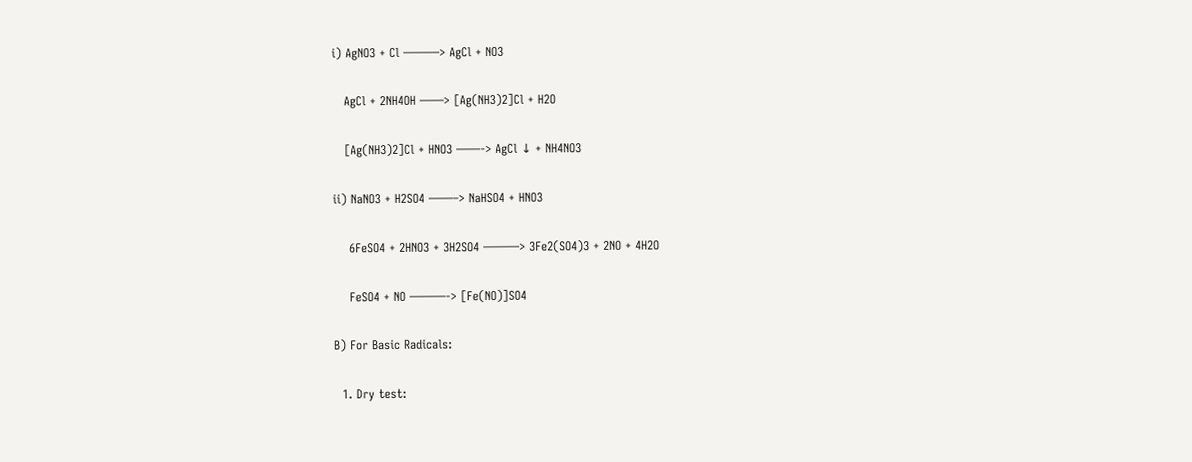i) AgNO3 + Cl ———> AgCl + NO3

   AgCl + 2NH4OH ——> [Ag(NH3)2]Cl + H2O

   [Ag(NH3)2]Cl + HNO3 ——-> AgCl ↓ + NH4NO3

ii) NaNO3 + H2SO4 ——–> NaHSO4 + HNO3

    6FeSO4 + 2HNO3 + 3H2SO4 ———> 3Fe2(SO4)3 + 2NO + 4H2O

    FeSO4 + NO ———-> [Fe(NO)]SO4

B) For Basic Radicals:

  1. Dry test: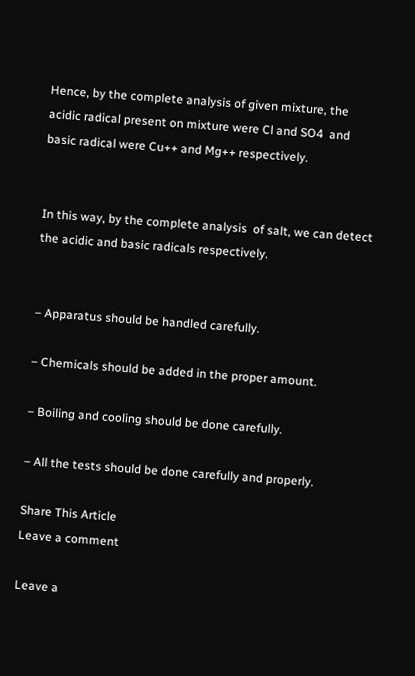Hence, by the complete analysis of given mixture, the acidic radical present on mixture were Cl and SO4  and basic radical were Cu++ and Mg++ respectively.


In this way, by the complete analysis  of salt, we can detect the acidic and basic radicals respectively.


– Apparatus should be handled carefully.

– Chemicals should be added in the proper amount.

– Boiling and cooling should be done carefully.

– All the tests should be done carefully and properly.

Share This Article
Leave a comment

Leave a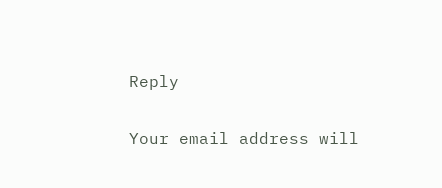Reply

Your email address will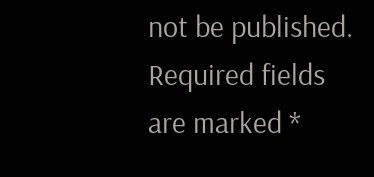not be published. Required fields are marked *